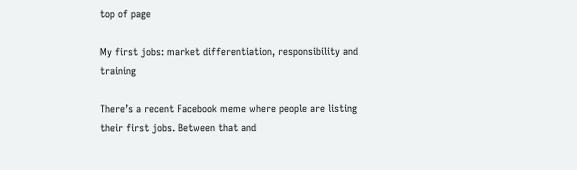top of page

My first jobs: market differentiation, responsibility and training

There’s a recent Facebook meme where people are listing their first jobs. Between that and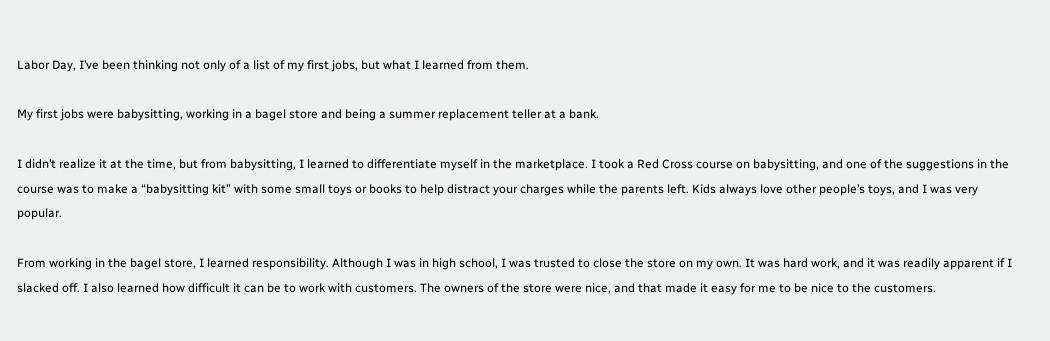Labor Day, I’ve been thinking not only of a list of my first jobs, but what I learned from them.

My first jobs were babysitting, working in a bagel store and being a summer replacement teller at a bank.

I didn’t realize it at the time, but from babysitting, I learned to differentiate myself in the marketplace. I took a Red Cross course on babysitting, and one of the suggestions in the course was to make a “babysitting kit” with some small toys or books to help distract your charges while the parents left. Kids always love other people’s toys, and I was very popular.

From working in the bagel store, I learned responsibility. Although I was in high school, I was trusted to close the store on my own. It was hard work, and it was readily apparent if I slacked off. I also learned how difficult it can be to work with customers. The owners of the store were nice, and that made it easy for me to be nice to the customers.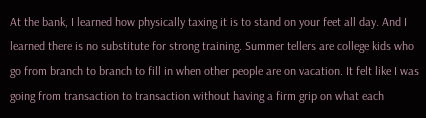At the bank, I learned how physically taxing it is to stand on your feet all day. And I learned there is no substitute for strong training. Summer tellers are college kids who go from branch to branch to fill in when other people are on vacation. It felt like I was going from transaction to transaction without having a firm grip on what each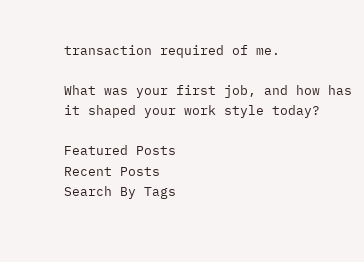transaction required of me.

What was your first job, and how has it shaped your work style today?

Featured Posts
Recent Posts
Search By Tags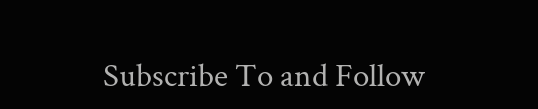Subscribe To and Follow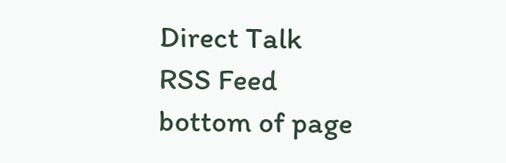Direct Talk
RSS Feed
bottom of page